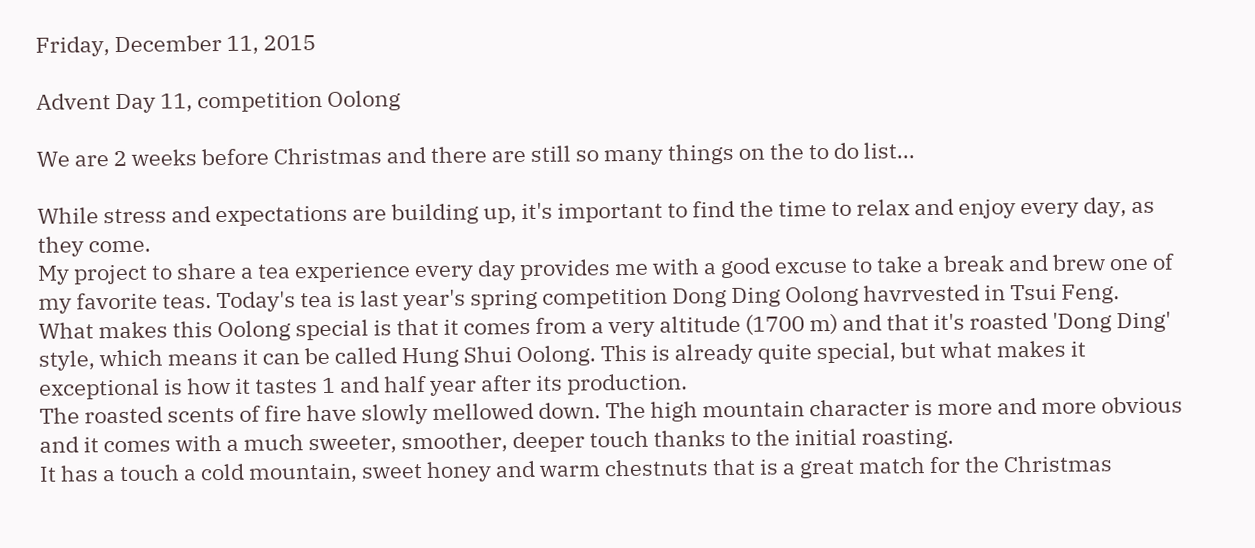Friday, December 11, 2015

Advent Day 11, competition Oolong

We are 2 weeks before Christmas and there are still so many things on the to do list...

While stress and expectations are building up, it's important to find the time to relax and enjoy every day, as they come.
My project to share a tea experience every day provides me with a good excuse to take a break and brew one of my favorite teas. Today's tea is last year's spring competition Dong Ding Oolong havrvested in Tsui Feng.
What makes this Oolong special is that it comes from a very altitude (1700 m) and that it's roasted 'Dong Ding' style, which means it can be called Hung Shui Oolong. This is already quite special, but what makes it exceptional is how it tastes 1 and half year after its production.
The roasted scents of fire have slowly mellowed down. The high mountain character is more and more obvious and it comes with a much sweeter, smoother, deeper touch thanks to the initial roasting.
It has a touch a cold mountain, sweet honey and warm chestnuts that is a great match for the Christmas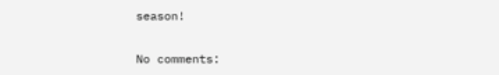season!

No comments: